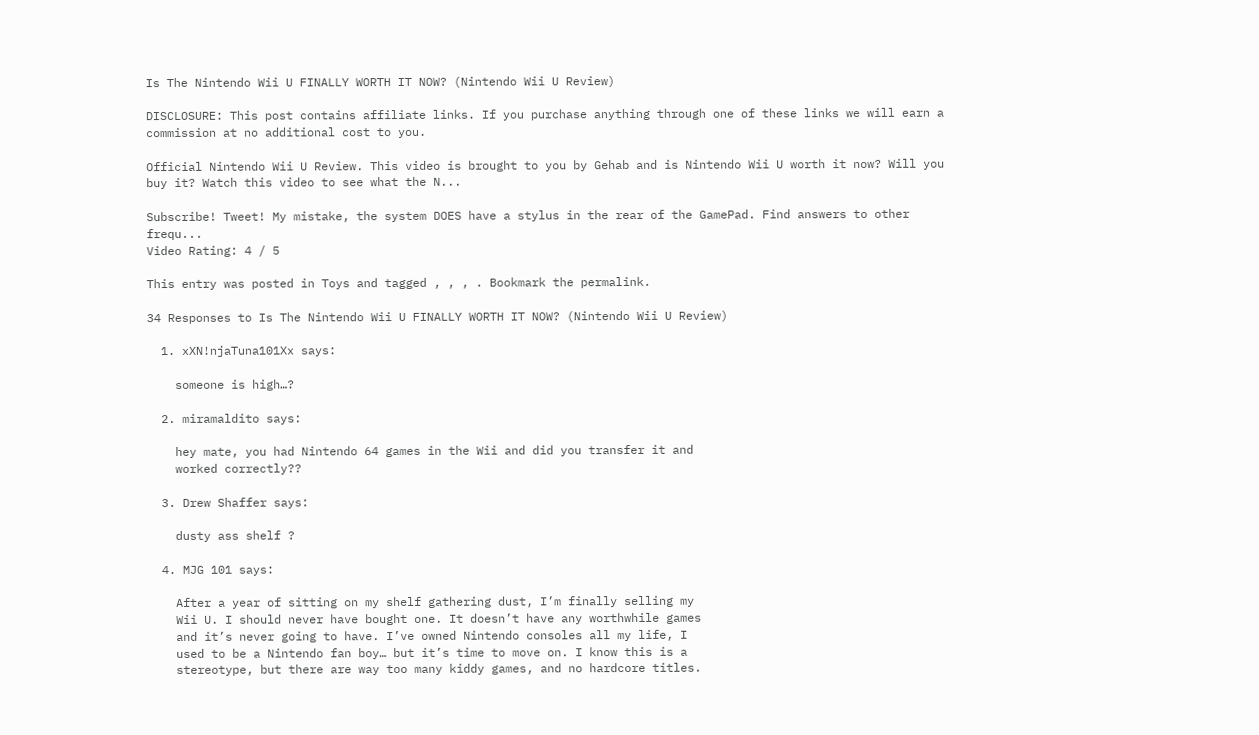Is The Nintendo Wii U FINALLY WORTH IT NOW? (Nintendo Wii U Review)

DISCLOSURE: This post contains affiliate links. If you purchase anything through one of these links we will earn a commission at no additional cost to you.

Official Nintendo Wii U Review. This video is brought to you by Gehab and is Nintendo Wii U worth it now? Will you buy it? Watch this video to see what the N...

Subscribe! Tweet! My mistake, the system DOES have a stylus in the rear of the GamePad. Find answers to other frequ...
Video Rating: 4 / 5

This entry was posted in Toys and tagged , , , . Bookmark the permalink.

34 Responses to Is The Nintendo Wii U FINALLY WORTH IT NOW? (Nintendo Wii U Review)

  1. xXN!njaTuna101Xx says:

    someone is high…?

  2. miramaldito says:

    hey mate, you had Nintendo 64 games in the Wii and did you transfer it and
    worked correctly??

  3. Drew Shaffer says:

    dusty ass shelf ?

  4. MJG 101 says:

    After a year of sitting on my shelf gathering dust, I’m finally selling my
    Wii U. I should never have bought one. It doesn’t have any worthwhile games
    and it’s never going to have. I’ve owned Nintendo consoles all my life, I
    used to be a Nintendo fan boy… but it’s time to move on. I know this is a
    stereotype, but there are way too many kiddy games, and no hardcore titles.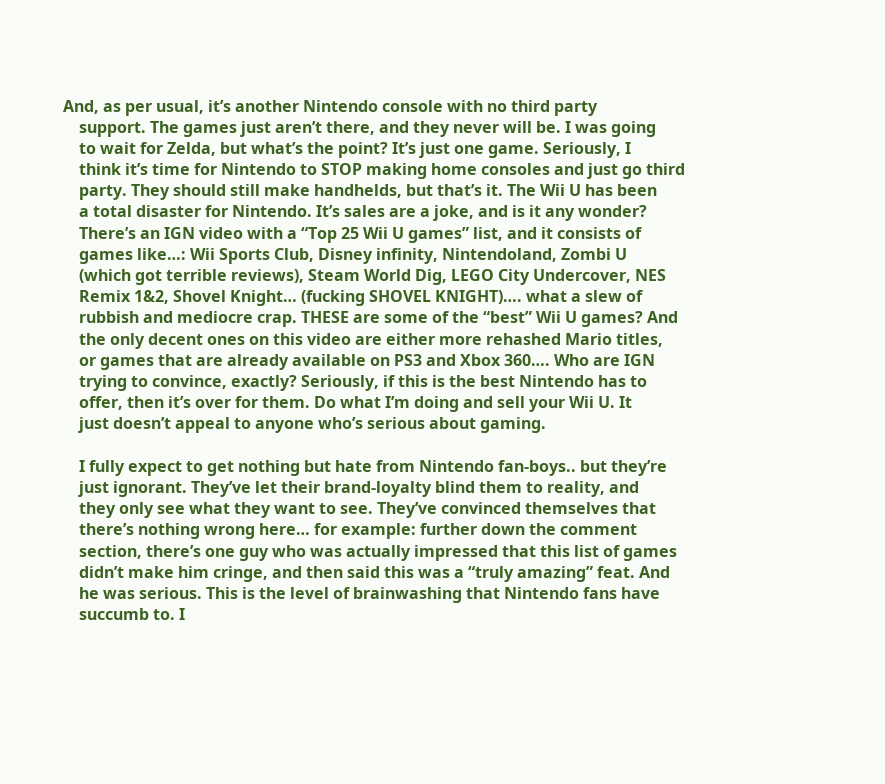And, as per usual, it’s another Nintendo console with no third party
    support. The games just aren’t there, and they never will be. I was going
    to wait for Zelda, but what’s the point? It’s just one game. Seriously, I
    think it’s time for Nintendo to STOP making home consoles and just go third
    party. They should still make handhelds, but that’s it. The Wii U has been
    a total disaster for Nintendo. It’s sales are a joke, and is it any wonder?
    There’s an IGN video with a “Top 25 Wii U games” list, and it consists of
    games like…: Wii Sports Club, Disney infinity, Nintendoland, Zombi U
    (which got terrible reviews), Steam World Dig, LEGO City Undercover, NES
    Remix 1&2, Shovel Knight… (fucking SHOVEL KNIGHT)…. what a slew of
    rubbish and mediocre crap. THESE are some of the “best” Wii U games? And
    the only decent ones on this video are either more rehashed Mario titles,
    or games that are already available on PS3 and Xbox 360…. Who are IGN
    trying to convince, exactly? Seriously, if this is the best Nintendo has to
    offer, then it’s over for them. Do what I’m doing and sell your Wii U. It
    just doesn’t appeal to anyone who’s serious about gaming.

    I fully expect to get nothing but hate from Nintendo fan-boys.. but they’re
    just ignorant. They’ve let their brand-loyalty blind them to reality, and
    they only see what they want to see. They’ve convinced themselves that
    there’s nothing wrong here… for example: further down the comment
    section, there’s one guy who was actually impressed that this list of games
    didn’t make him cringe, and then said this was a “truly amazing” feat. And
    he was serious. This is the level of brainwashing that Nintendo fans have
    succumb to. I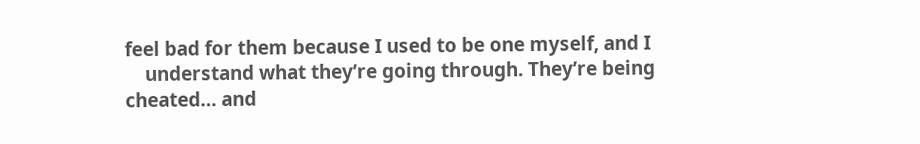feel bad for them because I used to be one myself, and I
    understand what they’re going through. They’re being cheated… and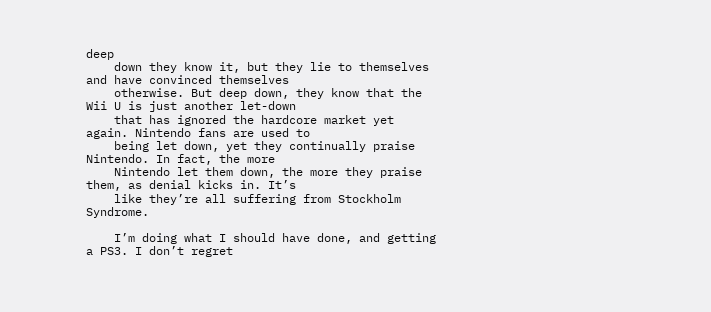deep
    down they know it, but they lie to themselves and have convinced themselves
    otherwise. But deep down, they know that the Wii U is just another let-down
    that has ignored the hardcore market yet again. Nintendo fans are used to
    being let down, yet they continually praise Nintendo. In fact, the more
    Nintendo let them down, the more they praise them, as denial kicks in. It’s
    like they’re all suffering from Stockholm Syndrome.

    I’m doing what I should have done, and getting a PS3. I don’t regret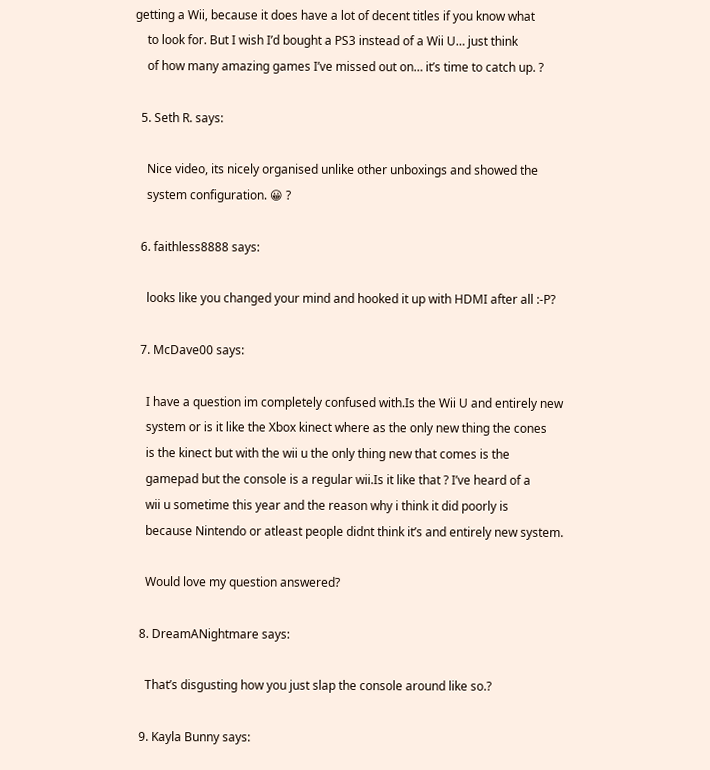getting a Wii, because it does have a lot of decent titles if you know what
    to look for. But I wish I’d bought a PS3 instead of a Wii U… just think
    of how many amazing games I’ve missed out on… it’s time to catch up. ?

  5. Seth R. says:

    Nice video, its nicely organised unlike other unboxings and showed the
    system configuration. 😀 ?

  6. faithless8888 says:

    looks like you changed your mind and hooked it up with HDMI after all :-P?

  7. McDave00 says:

    I have a question im completely confused with.Is the Wii U and entirely new
    system or is it like the Xbox kinect where as the only new thing the cones
    is the kinect but with the wii u the only thing new that comes is the
    gamepad but the console is a regular wii.Is it like that ? I’ve heard of a
    wii u sometime this year and the reason why i think it did poorly is
    because Nintendo or atleast people didnt think it’s and entirely new system.

    Would love my question answered?

  8. DreamANightmare says:

    That’s disgusting how you just slap the console around like so.?

  9. Kayla Bunny says: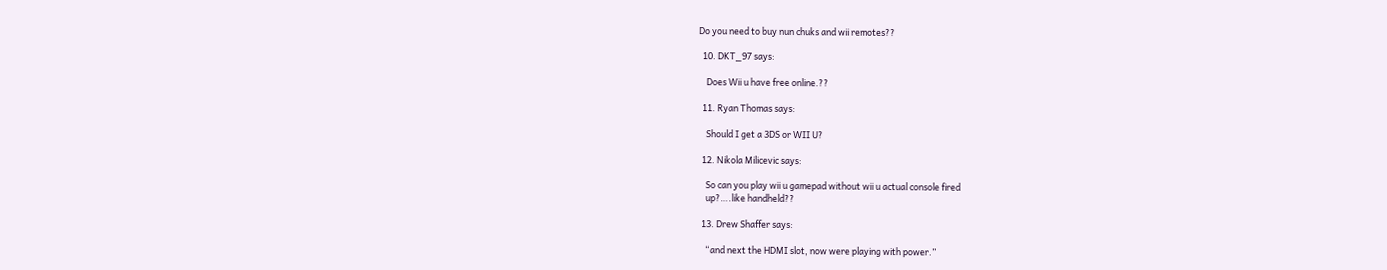Do you need to buy nun chuks and wii remotes??

  10. DKT_97 says:

    Does Wii u have free online.??

  11. Ryan Thomas says:

    Should I get a 3DS or WII U?

  12. Nikola Milicevic says:

    So can you play wii u gamepad without wii u actual console fired
    up?….like handheld??

  13. Drew Shaffer says:

    “and next the HDMI slot, now were playing with power.”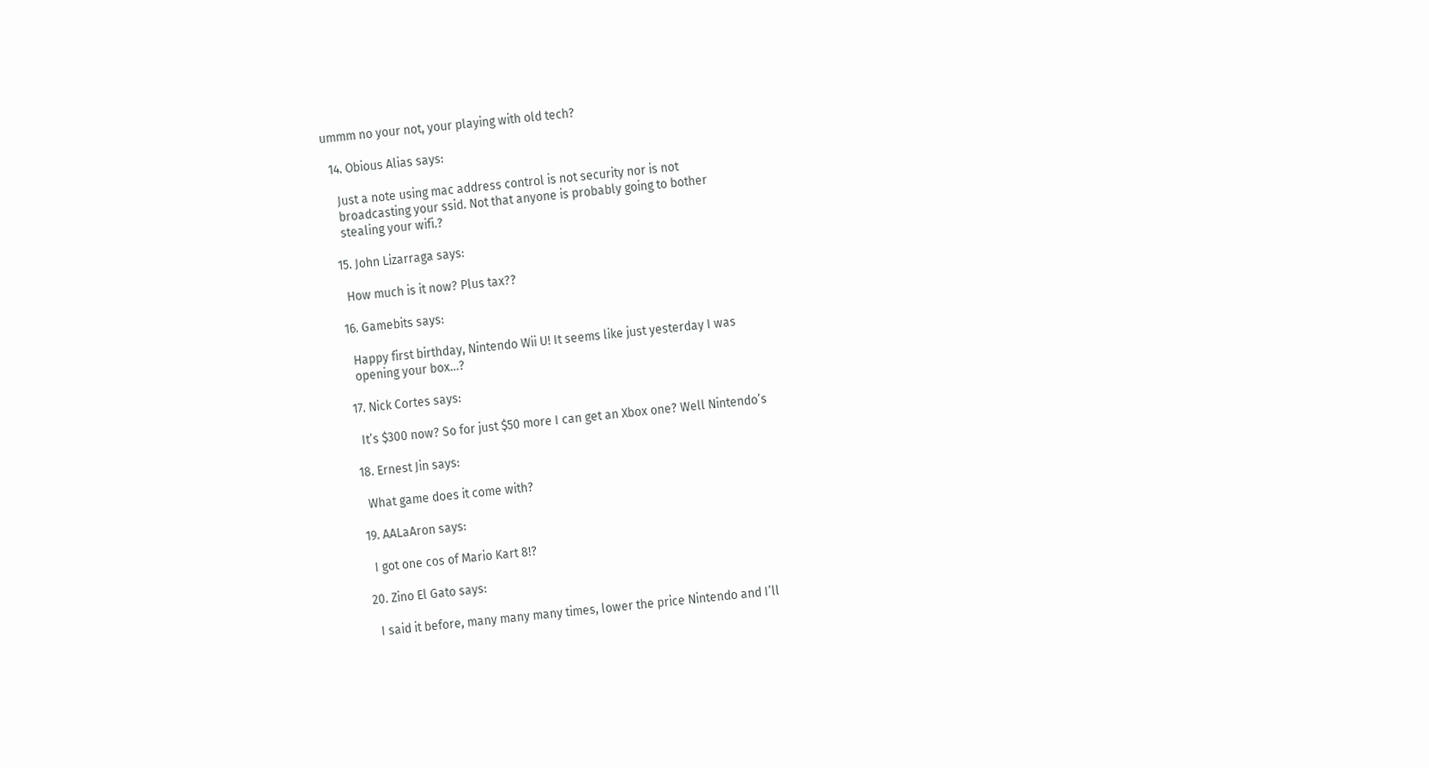ummm no your not, your playing with old tech?

  14. Obious Alias says:

    Just a note using mac address control is not security nor is not
    broadcasting your ssid. Not that anyone is probably going to bother
    stealing your wifi.?

  15. John Lizarraga says:

    How much is it now? Plus tax??

  16. Gamebits says:

    Happy first birthday, Nintendo Wii U! It seems like just yesterday I was
    opening your box…?

  17. Nick Cortes says:

    It’s $300 now? So for just $50 more I can get an Xbox one? Well Nintendo’s

  18. Ernest Jin says:

    What game does it come with?

  19. AALaAron says:

    I got one cos of Mario Kart 8!?

  20. Zino El Gato says:

    I said it before, many many many times, lower the price Nintendo and I’ll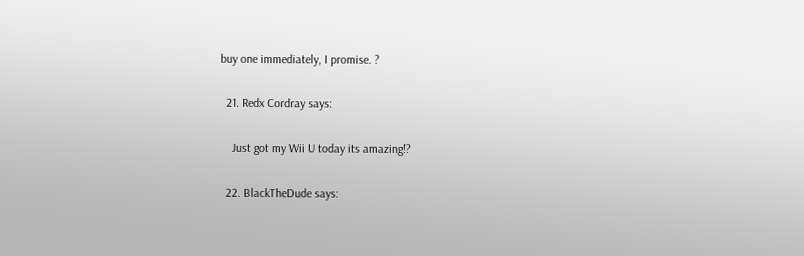buy one immediately, I promise. ?

  21. Redx Cordray says:

    Just got my Wii U today its amazing!?

  22. BlackTheDude says: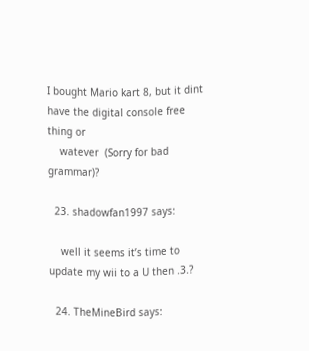I bought Mario kart 8, but it dint have the digital console free thing or
    watever  (Sorry for bad grammar)?

  23. shadowfan1997 says:

    well it seems it’s time to update my wii to a U then .3.?

  24. TheMineBird says: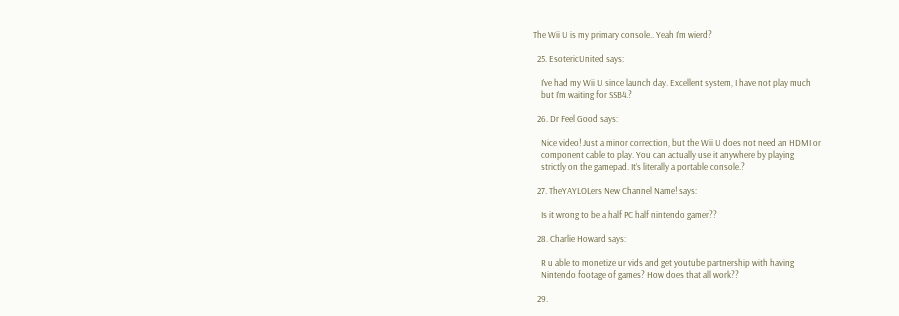The Wii U is my primary console.. Yeah I’m wierd?

  25. EsotericUnited says:

    I’ve had my Wii U since launch day. Excellent system, I have not play much
    but I’m waiting for SSB4.?

  26. Dr Feel Good says:

    Nice video! Just a minor correction, but the Wii U does not need an HDMI or
    component cable to play. You can actually use it anywhere by playing
    strictly on the gamepad. It’s literally a portable console.?

  27. TheYAYLOLers New Channel Name! says:

    Is it wrong to be a half PC half nintendo gamer??

  28. Charlie Howard says:

    R u able to monetize ur vids and get youtube partnership with having
    Nintendo footage of games? How does that all work??

  29.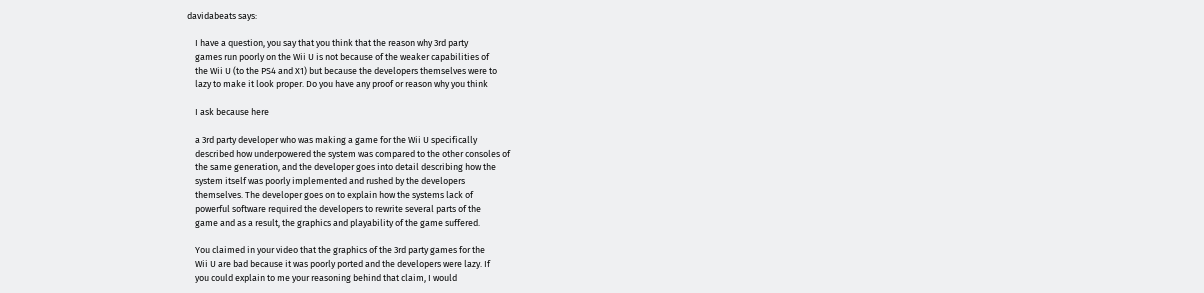davidabeats says:

    I have a question, you say that you think that the reason why 3rd party
    games run poorly on the Wii U is not because of the weaker capabilities of
    the Wii U (to the PS4 and X1) but because the developers themselves were to
    lazy to make it look proper. Do you have any proof or reason why you think

    I ask because here

    a 3rd party developer who was making a game for the Wii U specifically
    described how underpowered the system was compared to the other consoles of
    the same generation, and the developer goes into detail describing how the
    system itself was poorly implemented and rushed by the developers
    themselves. The developer goes on to explain how the systems lack of
    powerful software required the developers to rewrite several parts of the
    game and as a result, the graphics and playability of the game suffered.

    You claimed in your video that the graphics of the 3rd party games for the
    Wii U are bad because it was poorly ported and the developers were lazy. If
    you could explain to me your reasoning behind that claim, I would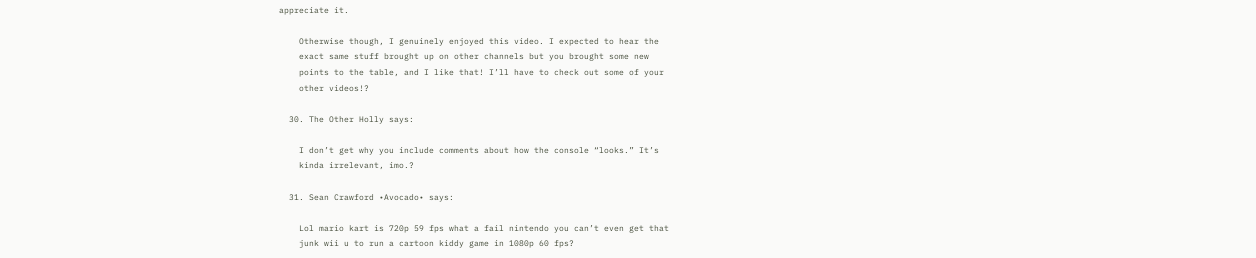appreciate it.

    Otherwise though, I genuinely enjoyed this video. I expected to hear the
    exact same stuff brought up on other channels but you brought some new
    points to the table, and I like that! I’ll have to check out some of your
    other videos!?

  30. The Other Holly says:

    I don’t get why you include comments about how the console “looks.” It’s
    kinda irrelevant, imo.?

  31. Sean Crawford •Avocado• says:

    Lol mario kart is 720p 59 fps what a fail nintendo you can’t even get that
    junk wii u to run a cartoon kiddy game in 1080p 60 fps?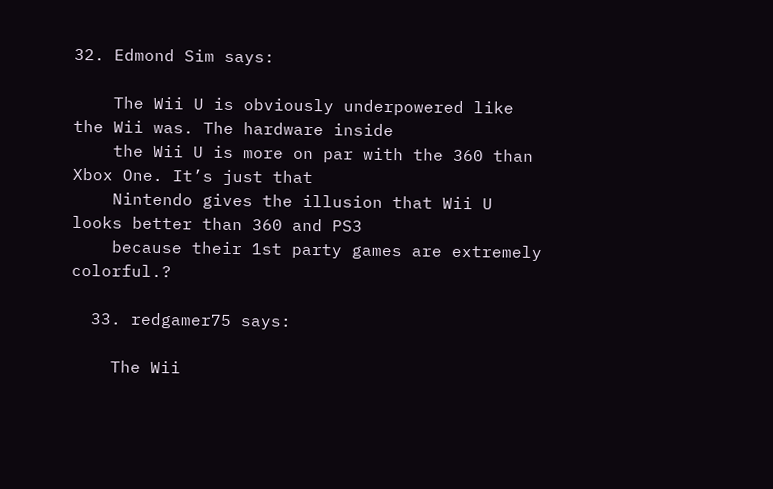32. Edmond Sim says:

    The Wii U is obviously underpowered like the Wii was. The hardware inside
    the Wii U is more on par with the 360 than Xbox One. It’s just that
    Nintendo gives the illusion that Wii U looks better than 360 and PS3
    because their 1st party games are extremely colorful.?

  33. redgamer75 says:

    The Wii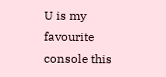U is my favourite console this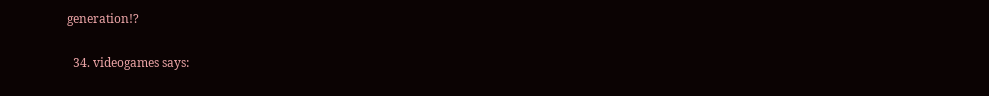generation!?

  34. videogames says: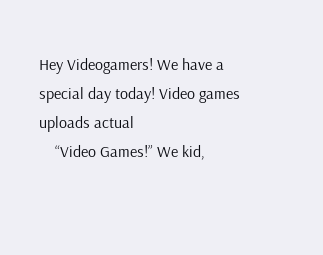Hey Videogamers! We have a special day today! Video games uploads actual
    “Video Games!” We kid,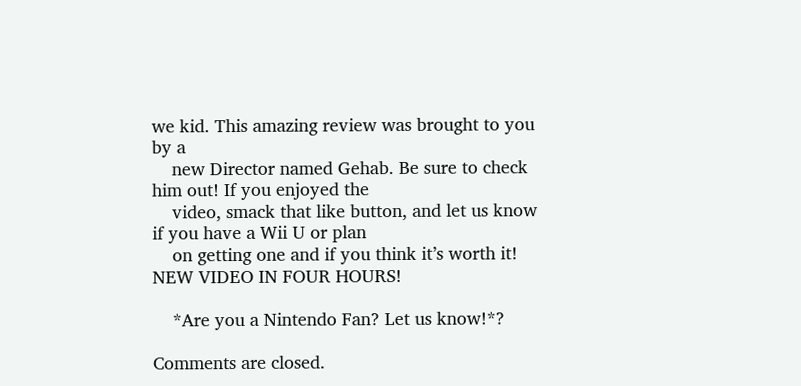we kid. This amazing review was brought to you by a
    new Director named Gehab. Be sure to check him out! If you enjoyed the
    video, smack that like button, and let us know if you have a Wii U or plan
    on getting one and if you think it’s worth it! NEW VIDEO IN FOUR HOURS!

    *Are you a Nintendo Fan? Let us know!*?

Comments are closed.